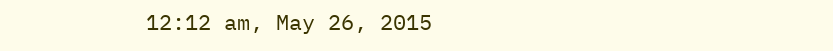12:12 am, May 26, 2015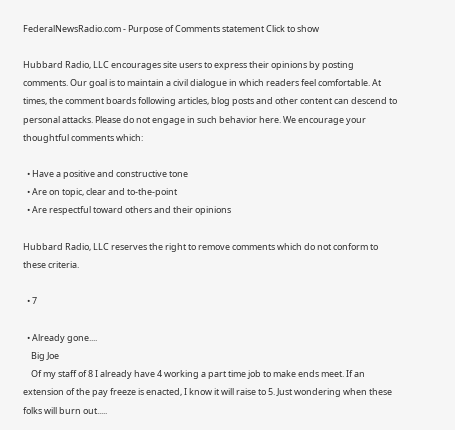FederalNewsRadio.com - Purpose of Comments statement Click to show

Hubbard Radio, LLC encourages site users to express their opinions by posting comments. Our goal is to maintain a civil dialogue in which readers feel comfortable. At times, the comment boards following articles, blog posts and other content can descend to personal attacks. Please do not engage in such behavior here. We encourage your thoughtful comments which:

  • Have a positive and constructive tone
  • Are on topic, clear and to-the-point
  • Are respectful toward others and their opinions

Hubbard Radio, LLC reserves the right to remove comments which do not conform to these criteria.

  • 7

  • Already gone....
    Big Joe
    Of my staff of 8 I already have 4 working a part time job to make ends meet. If an extension of the pay freeze is enacted, I know it will raise to 5. Just wondering when these folks will burn out.....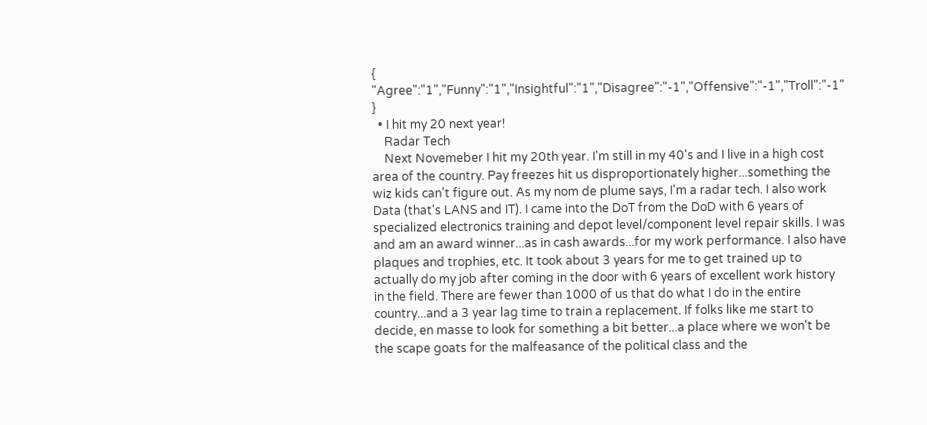{ "Agree":"1","Funny":"1","Insightful":"1","Disagree":"-1","Offensive":"-1","Troll":"-1" }
  • I hit my 20 next year!
    Radar Tech
    Next Novemeber I hit my 20th year. I'm still in my 40's and I live in a high cost area of the country. Pay freezes hit us disproportionately higher...something the wiz kids can't figure out. As my nom de plume says, I'm a radar tech. I also work Data (that's LANS and IT). I came into the DoT from the DoD with 6 years of specialized electronics training and depot level/component level repair skills. I was and am an award winner...as in cash awards...for my work performance. I also have plaques and trophies, etc. It took about 3 years for me to get trained up to actually do my job after coming in the door with 6 years of excellent work history in the field. There are fewer than 1000 of us that do what I do in the entire country...and a 3 year lag time to train a replacement. If folks like me start to decide, en masse to look for something a bit better...a place where we won't be the scape goats for the malfeasance of the political class and the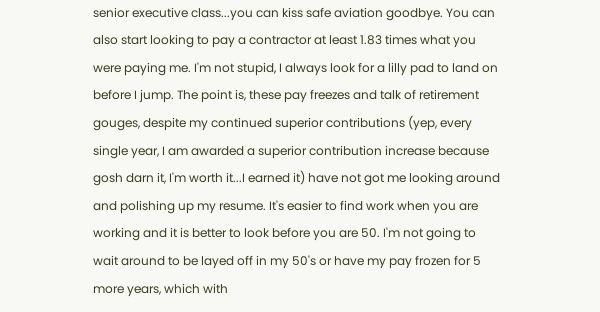senior executive class...you can kiss safe aviation goodbye. You can also start looking to pay a contractor at least 1.83 times what you were paying me. I'm not stupid, I always look for a lilly pad to land on before I jump. The point is, these pay freezes and talk of retirement gouges, despite my continued superior contributions (yep, every single year, I am awarded a superior contribution increase because gosh darn it, I'm worth it...I earned it) have not got me looking around and polishing up my resume. It's easier to find work when you are working and it is better to look before you are 50. I'm not going to wait around to be layed off in my 50's or have my pay frozen for 5 more years, which with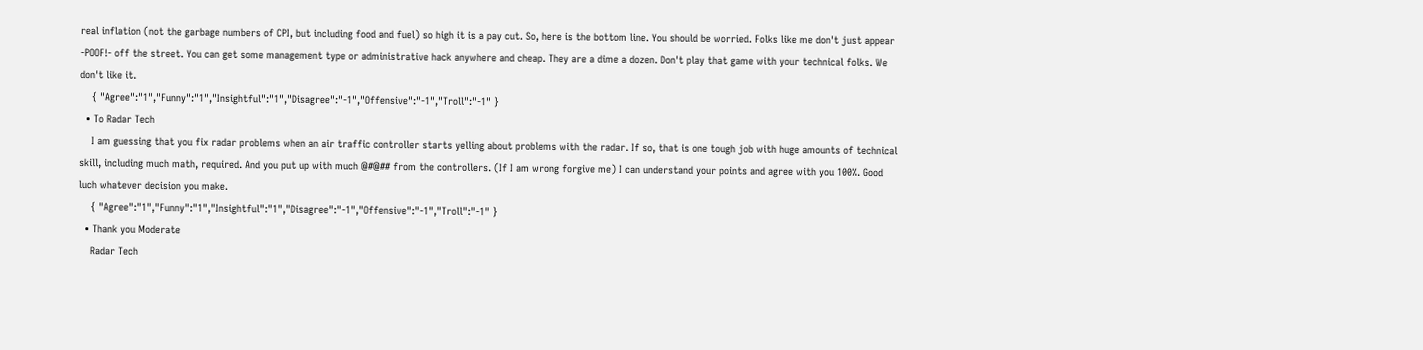real inflation (not the garbage numbers of CPI, but including food and fuel) so high it is a pay cut. So, here is the bottom line. You should be worried. Folks like me don't just appear -POOF!- off the street. You can get some management type or administrative hack anywhere and cheap. They are a dime a dozen. Don't play that game with your technical folks. We don't like it.
    { "Agree":"1","Funny":"1","Insightful":"1","Disagree":"-1","Offensive":"-1","Troll":"-1" }
  • To Radar Tech
    I am guessing that you fix radar problems when an air traffic controller starts yelling about problems with the radar. If so, that is one tough job with huge amounts of technical skill, including much math, required. And you put up with much @#@## from the controllers. (If I am wrong forgive me) I can understand your points and agree with you 100%. Good luch whatever decision you make.
    { "Agree":"1","Funny":"1","Insightful":"1","Disagree":"-1","Offensive":"-1","Troll":"-1" }
  • Thank you Moderate
    Radar Tech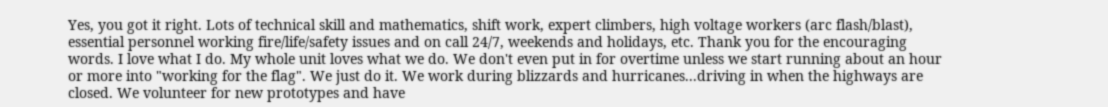Yes, you got it right. Lots of technical skill and mathematics, shift work, expert climbers, high voltage workers (arc flash/blast), essential personnel working fire/life/safety issues and on call 24/7, weekends and holidays, etc. Thank you for the encouraging words. I love what I do. My whole unit loves what we do. We don't even put in for overtime unless we start running about an hour or more into "working for the flag". We just do it. We work during blizzards and hurricanes...driving in when the highways are closed. We volunteer for new prototypes and have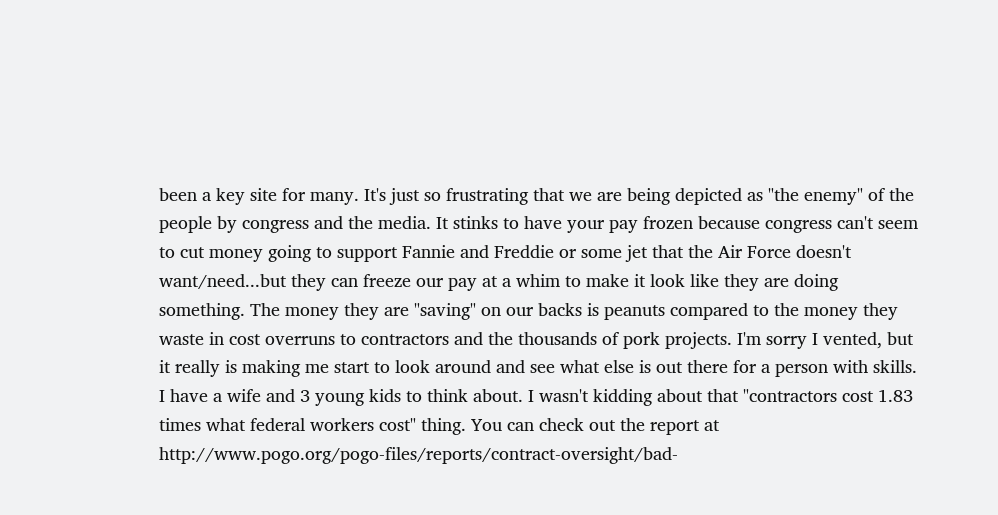been a key site for many. It's just so frustrating that we are being depicted as "the enemy" of the people by congress and the media. It stinks to have your pay frozen because congress can't seem to cut money going to support Fannie and Freddie or some jet that the Air Force doesn't want/need...but they can freeze our pay at a whim to make it look like they are doing something. The money they are "saving" on our backs is peanuts compared to the money they waste in cost overruns to contractors and the thousands of pork projects. I'm sorry I vented, but it really is making me start to look around and see what else is out there for a person with skills. I have a wife and 3 young kids to think about. I wasn't kidding about that "contractors cost 1.83 times what federal workers cost" thing. You can check out the report at http://www.pogo.org/pogo-files/reports/contract-oversight/bad-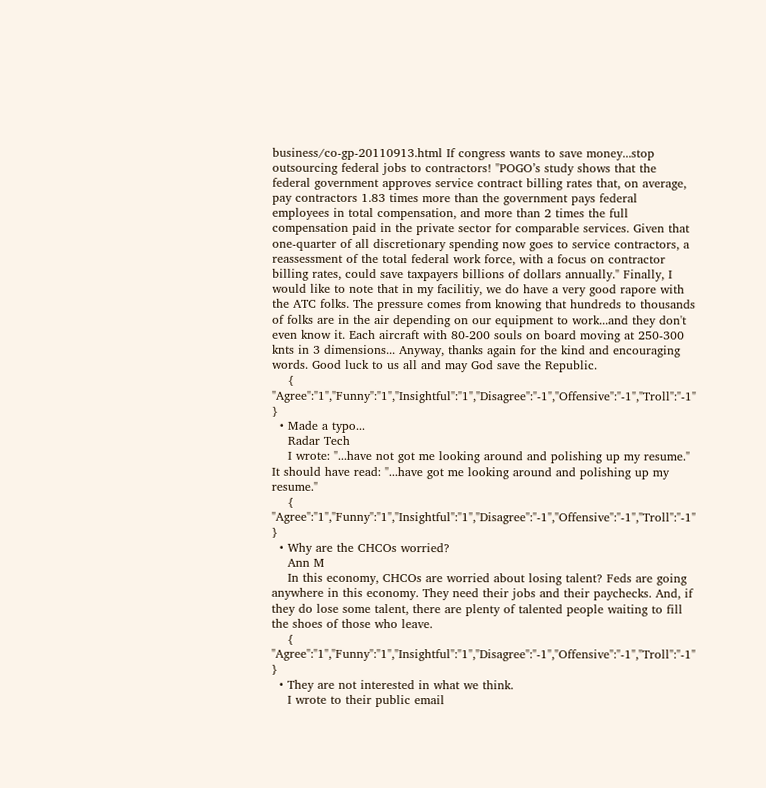business/co-gp-20110913.html If congress wants to save money...stop outsourcing federal jobs to contractors! "POGO’s study shows that the federal government approves service contract billing rates that, on average, pay contractors 1.83 times more than the government pays federal employees in total compensation, and more than 2 times the full compensation paid in the private sector for comparable services. Given that one-quarter of all discretionary spending now goes to service contractors, a reassessment of the total federal work force, with a focus on contractor billing rates, could save taxpayers billions of dollars annually." Finally, I would like to note that in my facilitiy, we do have a very good rapore with the ATC folks. The pressure comes from knowing that hundreds to thousands of folks are in the air depending on our equipment to work...and they don't even know it. Each aircraft with 80-200 souls on board moving at 250-300 knts in 3 dimensions... Anyway, thanks again for the kind and encouraging words. Good luck to us all and may God save the Republic.
    { "Agree":"1","Funny":"1","Insightful":"1","Disagree":"-1","Offensive":"-1","Troll":"-1" }
  • Made a typo...
    Radar Tech
    I wrote: "...have not got me looking around and polishing up my resume." It should have read: "...have got me looking around and polishing up my resume."
    { "Agree":"1","Funny":"1","Insightful":"1","Disagree":"-1","Offensive":"-1","Troll":"-1" }
  • Why are the CHCOs worried?
    Ann M
    In this economy, CHCOs are worried about losing talent? Feds are going anywhere in this economy. They need their jobs and their paychecks. And, if they do lose some talent, there are plenty of talented people waiting to fill the shoes of those who leave.
    { "Agree":"1","Funny":"1","Insightful":"1","Disagree":"-1","Offensive":"-1","Troll":"-1" }
  • They are not interested in what we think.
    I wrote to their public email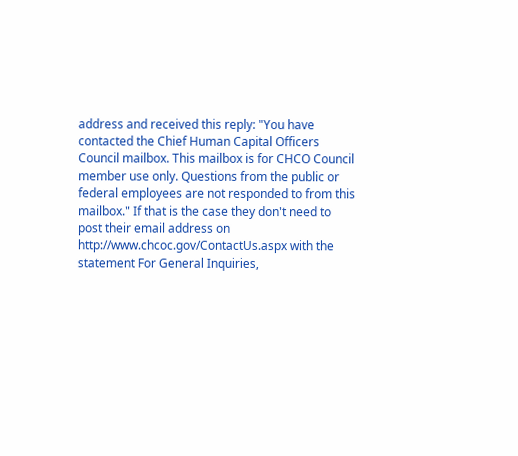address and received this reply: "You have contacted the Chief Human Capital Officers Council mailbox. This mailbox is for CHCO Council member use only. Questions from the public or federal employees are not responded to from this mailbox." If that is the case they don't need to post their email address on http://www.chcoc.gov/ContactUs.aspx with the statement For General Inquiries,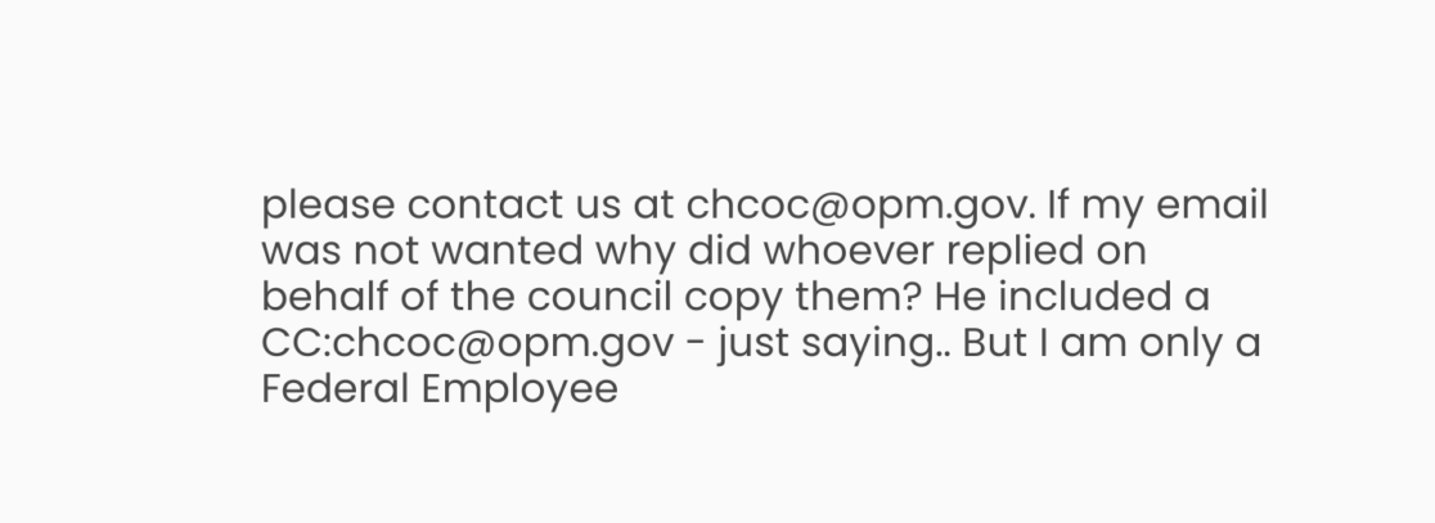please contact us at chcoc@opm.gov. If my email was not wanted why did whoever replied on behalf of the council copy them? He included a CC:chcoc@opm.gov - just saying.. But I am only a Federal Employee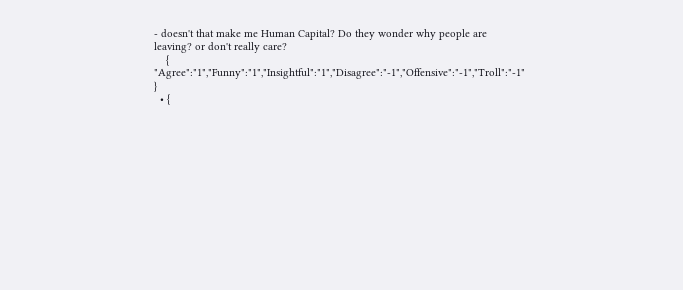- doesn't that make me Human Capital? Do they wonder why people are leaving? or don't really care?
    { "Agree":"1","Funny":"1","Insightful":"1","Disagree":"-1","Offensive":"-1","Troll":"-1" }
  • {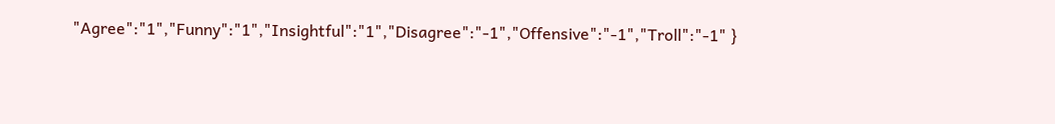"Agree":"1","Funny":"1","Insightful":"1","Disagree":"-1","Offensive":"-1","Troll":"-1" }